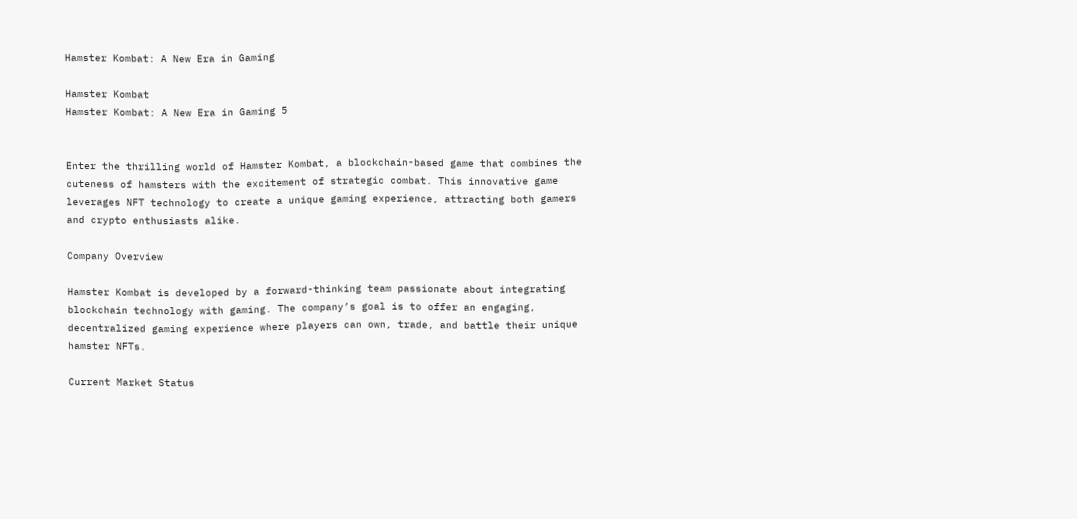Hamster Kombat: A New Era in Gaming

Hamster Kombat
Hamster Kombat: A New Era in Gaming 5


Enter the thrilling world of Hamster Kombat, a blockchain-based game that combines the cuteness of hamsters with the excitement of strategic combat. This innovative game leverages NFT technology to create a unique gaming experience, attracting both gamers and crypto enthusiasts alike.

Company Overview

Hamster Kombat is developed by a forward-thinking team passionate about integrating blockchain technology with gaming. The company’s goal is to offer an engaging, decentralized gaming experience where players can own, trade, and battle their unique hamster NFTs.

Current Market Status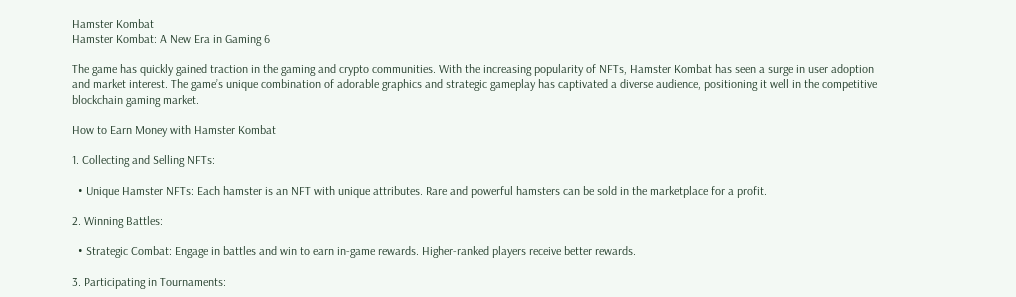Hamster Kombat
Hamster Kombat: A New Era in Gaming 6

The game has quickly gained traction in the gaming and crypto communities. With the increasing popularity of NFTs, Hamster Kombat has seen a surge in user adoption and market interest. The game’s unique combination of adorable graphics and strategic gameplay has captivated a diverse audience, positioning it well in the competitive blockchain gaming market.

How to Earn Money with Hamster Kombat

1. Collecting and Selling NFTs:

  • Unique Hamster NFTs: Each hamster is an NFT with unique attributes. Rare and powerful hamsters can be sold in the marketplace for a profit.

2. Winning Battles:

  • Strategic Combat: Engage in battles and win to earn in-game rewards. Higher-ranked players receive better rewards.

3. Participating in Tournaments: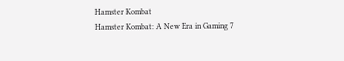Hamster Kombat
Hamster Kombat: A New Era in Gaming 7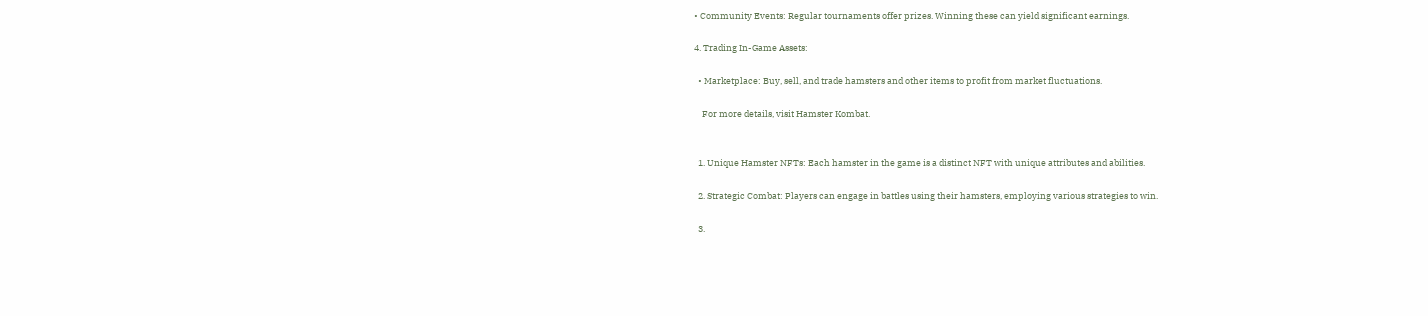• Community Events: Regular tournaments offer prizes. Winning these can yield significant earnings.

4. Trading In-Game Assets:

  • Marketplace: Buy, sell, and trade hamsters and other items to profit from market fluctuations.

    For more details, visit Hamster Kombat.


  1. Unique Hamster NFTs: Each hamster in the game is a distinct NFT with unique attributes and abilities.

  2. Strategic Combat: Players can engage in battles using their hamsters, employing various strategies to win.

  3.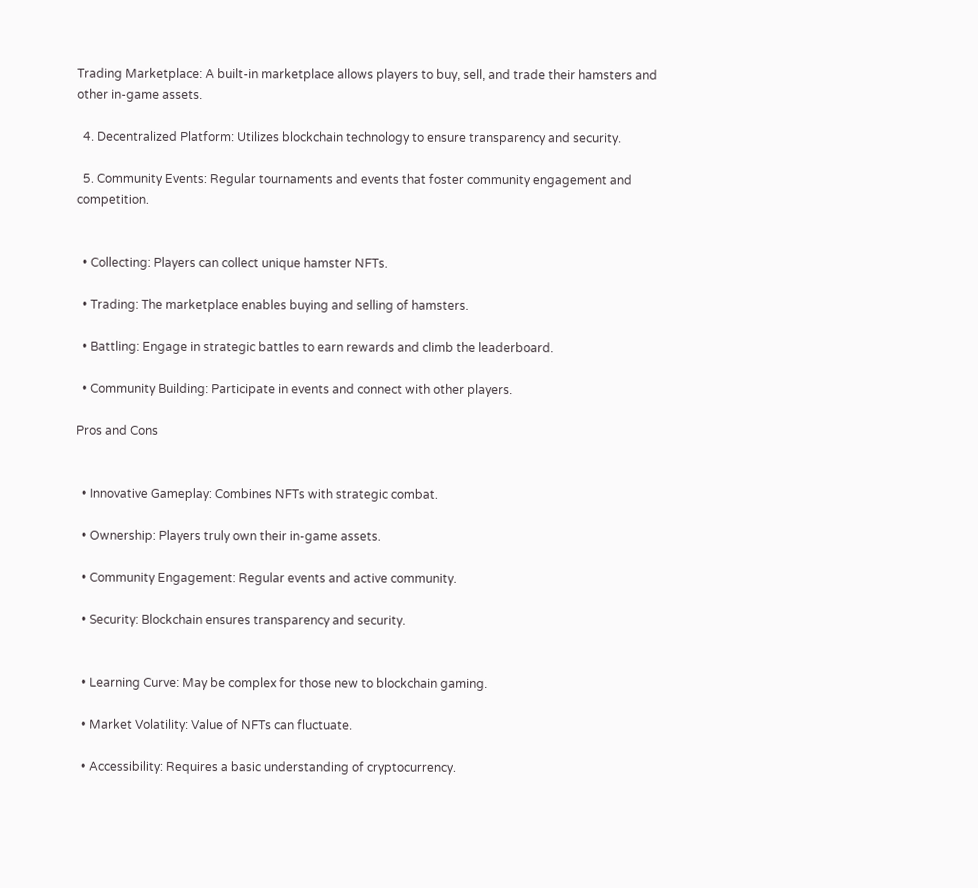Trading Marketplace: A built-in marketplace allows players to buy, sell, and trade their hamsters and other in-game assets.

  4. Decentralized Platform: Utilizes blockchain technology to ensure transparency and security.

  5. Community Events: Regular tournaments and events that foster community engagement and competition.


  • Collecting: Players can collect unique hamster NFTs.

  • Trading: The marketplace enables buying and selling of hamsters.

  • Battling: Engage in strategic battles to earn rewards and climb the leaderboard.

  • Community Building: Participate in events and connect with other players.

Pros and Cons


  • Innovative Gameplay: Combines NFTs with strategic combat.

  • Ownership: Players truly own their in-game assets.

  • Community Engagement: Regular events and active community.

  • Security: Blockchain ensures transparency and security.


  • Learning Curve: May be complex for those new to blockchain gaming.

  • Market Volatility: Value of NFTs can fluctuate.

  • Accessibility: Requires a basic understanding of cryptocurrency.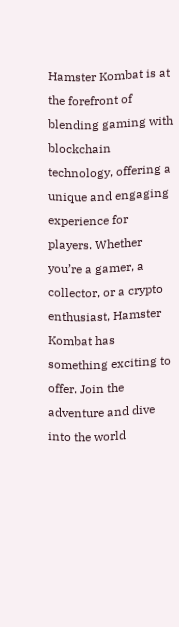Hamster Kombat is at the forefront of blending gaming with blockchain technology, offering a unique and engaging experience for players. Whether you’re a gamer, a collector, or a crypto enthusiast, Hamster Kombat has something exciting to offer. Join the adventure and dive into the world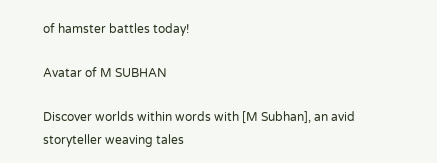of hamster battles today!

Avatar of M SUBHAN

Discover worlds within words with [M Subhan], an avid storyteller weaving tales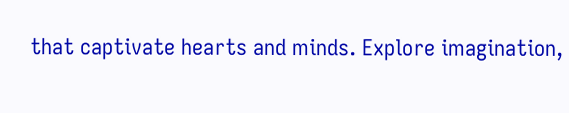that captivate hearts and minds. Explore imagination,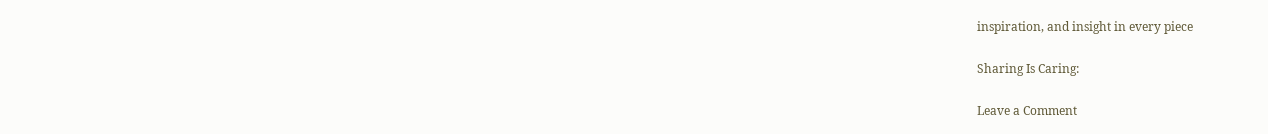inspiration, and insight in every piece

Sharing Is Caring:

Leave a Comment